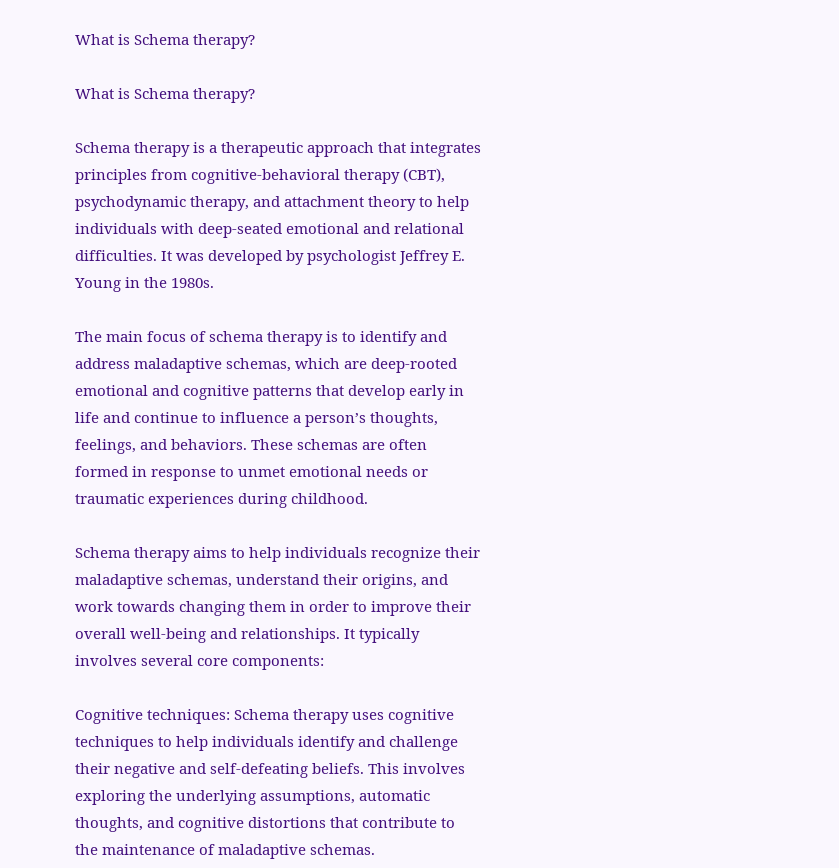What is Schema therapy?

What is Schema therapy?

Schema therapy is a therapeutic approach that integrates principles from cognitive-behavioral therapy (CBT), psychodynamic therapy, and attachment theory to help individuals with deep-seated emotional and relational difficulties. It was developed by psychologist Jeffrey E. Young in the 1980s.

The main focus of schema therapy is to identify and address maladaptive schemas, which are deep-rooted emotional and cognitive patterns that develop early in life and continue to influence a person’s thoughts, feelings, and behaviors. These schemas are often formed in response to unmet emotional needs or traumatic experiences during childhood.

Schema therapy aims to help individuals recognize their maladaptive schemas, understand their origins, and work towards changing them in order to improve their overall well-being and relationships. It typically involves several core components:

Cognitive techniques: Schema therapy uses cognitive techniques to help individuals identify and challenge their negative and self-defeating beliefs. This involves exploring the underlying assumptions, automatic thoughts, and cognitive distortions that contribute to the maintenance of maladaptive schemas.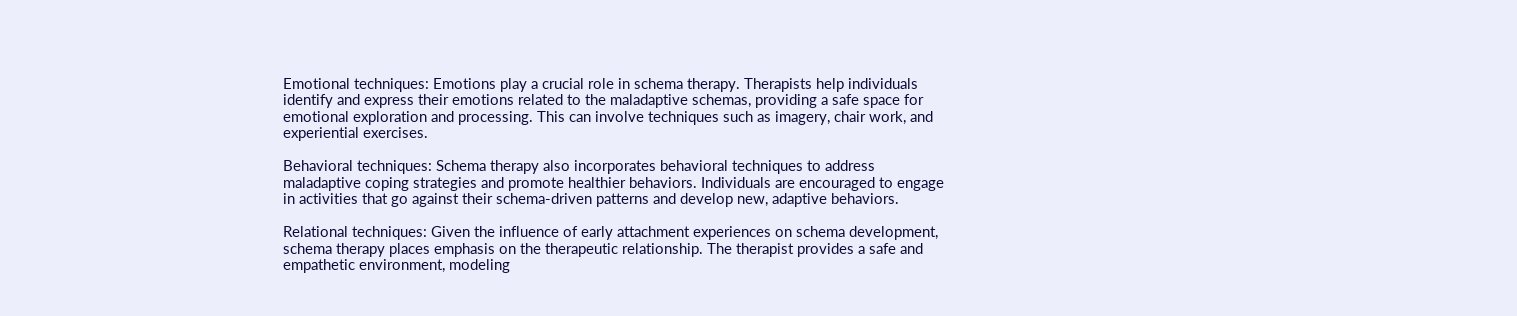Emotional techniques: Emotions play a crucial role in schema therapy. Therapists help individuals identify and express their emotions related to the maladaptive schemas, providing a safe space for emotional exploration and processing. This can involve techniques such as imagery, chair work, and experiential exercises.

Behavioral techniques: Schema therapy also incorporates behavioral techniques to address maladaptive coping strategies and promote healthier behaviors. Individuals are encouraged to engage in activities that go against their schema-driven patterns and develop new, adaptive behaviors.

Relational techniques: Given the influence of early attachment experiences on schema development, schema therapy places emphasis on the therapeutic relationship. The therapist provides a safe and empathetic environment, modeling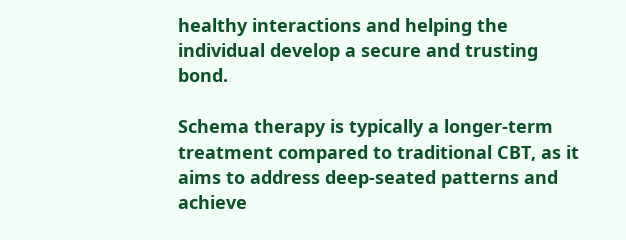healthy interactions and helping the individual develop a secure and trusting bond.

Schema therapy is typically a longer-term treatment compared to traditional CBT, as it aims to address deep-seated patterns and achieve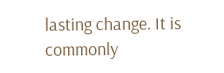lasting change. It is commonly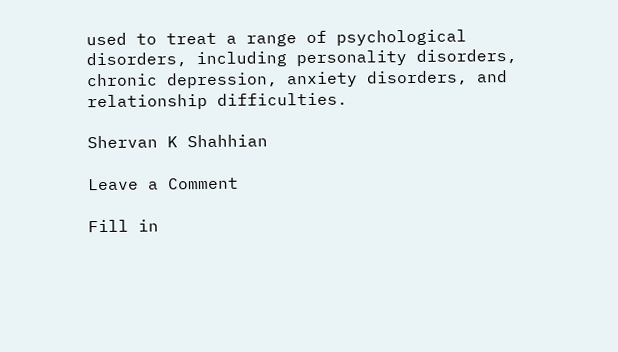used to treat a range of psychological disorders, including personality disorders, chronic depression, anxiety disorders, and relationship difficulties.

Shervan K Shahhian

Leave a Comment

Fill in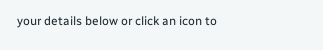your details below or click an icon to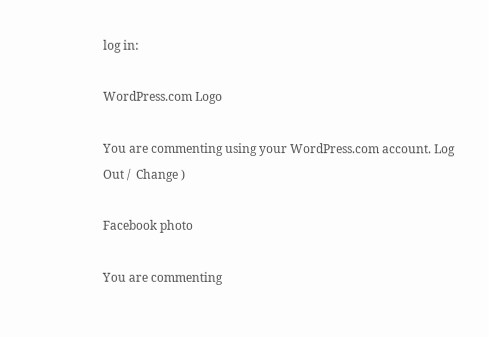log in:

WordPress.com Logo

You are commenting using your WordPress.com account. Log Out /  Change )

Facebook photo

You are commenting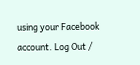using your Facebook account. Log Out /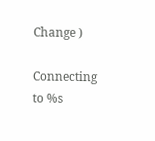Change )

Connecting to %s